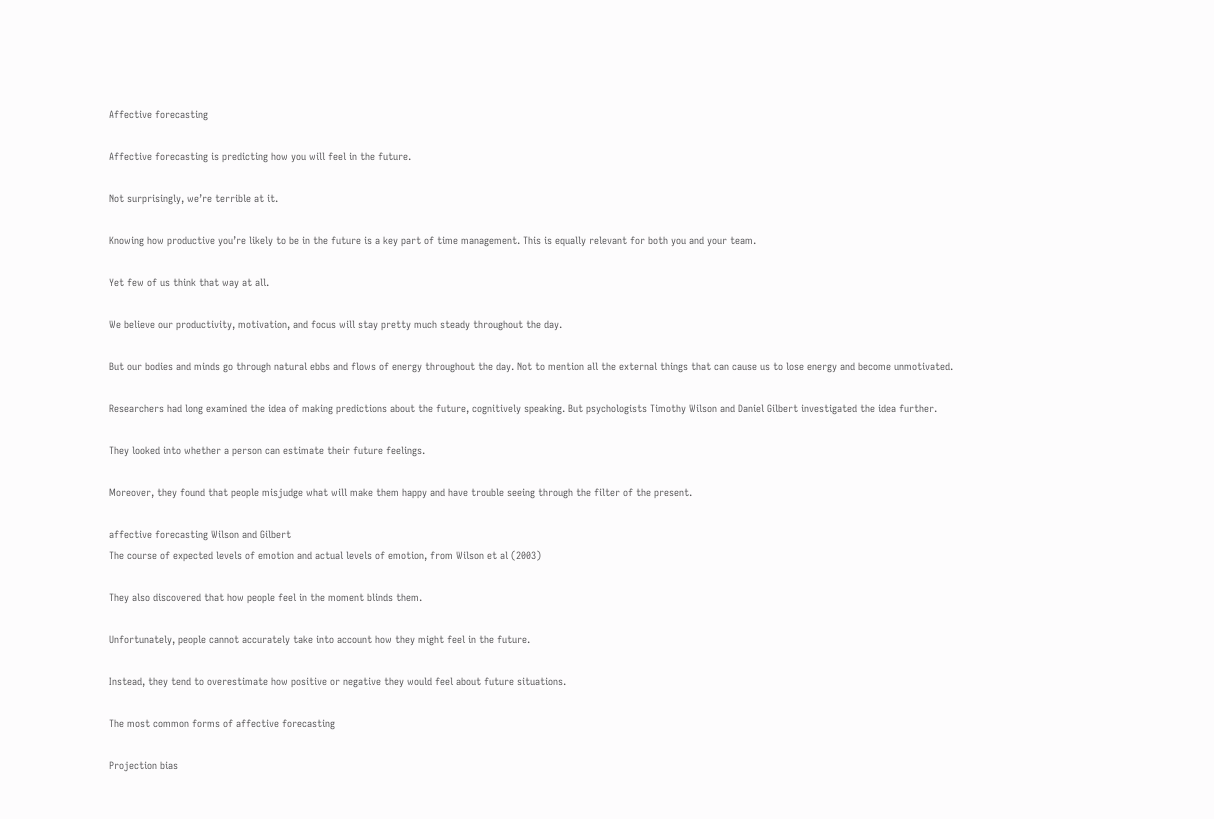Affective forecasting

Affective forecasting is predicting how you will feel in the future.

Not surprisingly, we’re terrible at it.

Knowing how productive you’re likely to be in the future is a key part of time management. This is equally relevant for both you and your team.

Yet few of us think that way at all.

We believe our productivity, motivation, and focus will stay pretty much steady throughout the day.

But our bodies and minds go through natural ebbs and flows of energy throughout the day. Not to mention all the external things that can cause us to lose energy and become unmotivated.

Researchers had long examined the idea of making predictions about the future, cognitively speaking. But psychologists Timothy Wilson and Daniel Gilbert investigated the idea further.

They looked into whether a person can estimate their future feelings.

Moreover, they found that people misjudge what will make them happy and have trouble seeing through the filter of the present.

affective forecasting Wilson and Gilbert
The course of expected levels of emotion and actual levels of emotion, from Wilson et al (2003)

They also discovered that how people feel in the moment blinds them.

Unfortunately, people cannot accurately take into account how they might feel in the future.

Instead, they tend to overestimate how positive or negative they would feel about future situations.

The most common forms of affective forecasting

Projection bias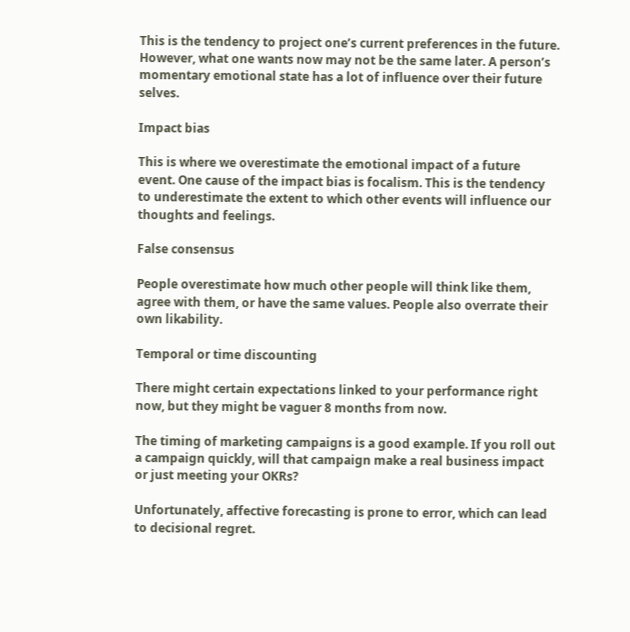This is the tendency to project one’s current preferences in the future. However, what one wants now may not be the same later. A person’s momentary emotional state has a lot of influence over their future selves.

Impact bias

This is where we overestimate the emotional impact of a future event. One cause of the impact bias is focalism. This is the tendency to underestimate the extent to which other events will influence our thoughts and feelings.

False consensus

People overestimate how much other people will think like them, agree with them, or have the same values. People also overrate their own likability.

Temporal or time discounting

There might certain expectations linked to your performance right now, but they might be vaguer 8 months from now.

The timing of marketing campaigns is a good example. If you roll out a campaign quickly, will that campaign make a real business impact or just meeting your OKRs?

Unfortunately, affective forecasting is prone to error, which can lead to decisional regret.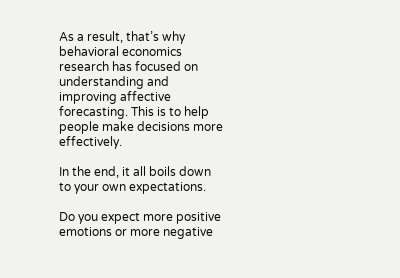As a result, that’s why behavioral economics research has focused on understanding and improving affective forecasting. This is to help people make decisions more effectively.

In the end, it all boils down to your own expectations.

Do you expect more positive emotions or more negative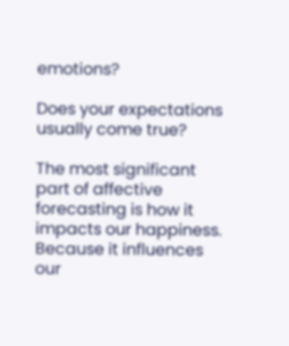emotions?

Does your expectations usually come true?

The most significant part of affective forecasting is how it impacts our happiness. Because it influences our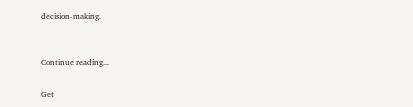decision-making.


Continue reading...

Get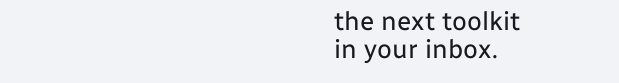the next toolkit
in your inbox.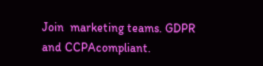Join  marketing teams. GDPR and CCPAcompliant.